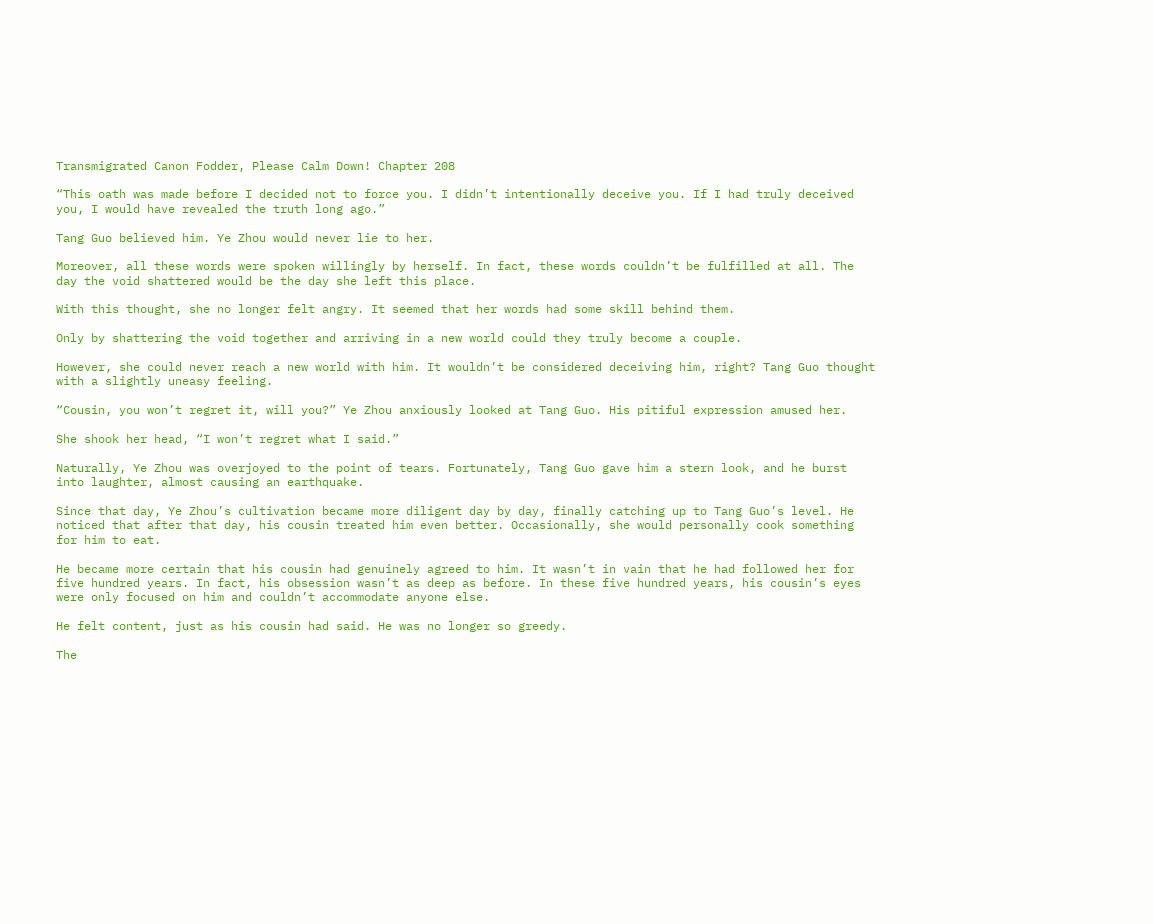Transmigrated Canon Fodder, Please Calm Down! Chapter 208

“This oath was made before I decided not to force you. I didn’t intentionally deceive you. If I had truly deceived you, I would have revealed the truth long ago.”

Tang Guo believed him. Ye Zhou would never lie to her.

Moreover, all these words were spoken willingly by herself. In fact, these words couldn’t be fulfilled at all. The day the void shattered would be the day she left this place.

With this thought, she no longer felt angry. It seemed that her words had some skill behind them.

Only by shattering the void together and arriving in a new world could they truly become a couple.

However, she could never reach a new world with him. It wouldn’t be considered deceiving him, right? Tang Guo thought with a slightly uneasy feeling.

“Cousin, you won’t regret it, will you?” Ye Zhou anxiously looked at Tang Guo. His pitiful expression amused her.

She shook her head, “I won’t regret what I said.”

Naturally, Ye Zhou was overjoyed to the point of tears. Fortunately, Tang Guo gave him a stern look, and he burst into laughter, almost causing an earthquake.

Since that day, Ye Zhou’s cultivation became more diligent day by day, finally catching up to Tang Guo’s level. He noticed that after that day, his cousin treated him even better. Occasionally, she would personally cook something for him to eat.

He became more certain that his cousin had genuinely agreed to him. It wasn’t in vain that he had followed her for five hundred years. In fact, his obsession wasn’t as deep as before. In these five hundred years, his cousin’s eyes were only focused on him and couldn’t accommodate anyone else.

He felt content, just as his cousin had said. He was no longer so greedy.

The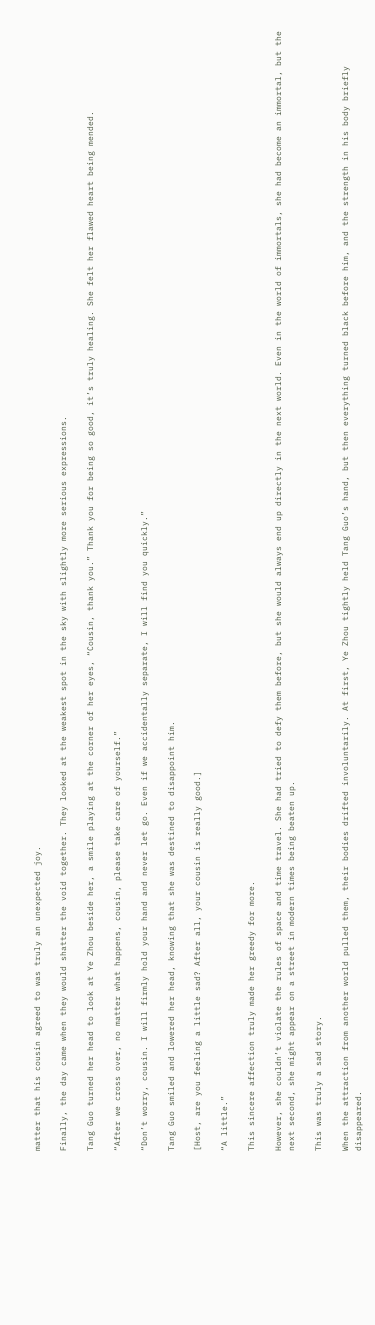matter that his cousin agreed to was truly an unexpected joy.

Finally, the day came when they would shatter the void together. They looked at the weakest spot in the sky with slightly more serious expressions.

Tang Guo turned her head to look at Ye Zhou beside her, a smile playing at the corner of her eyes, “Cousin, thank you.” Thank you for being so good, it’s truly healing. She felt her flawed heart being mended.

“After we cross over, no matter what happens, cousin, please take care of yourself.”

“Don’t worry, cousin. I will firmly hold your hand and never let go. Even if we accidentally separate, I will find you quickly.”

Tang Guo smiled and lowered her head, knowing that she was destined to disappoint him.

[Host, are you feeling a little sad? After all, your cousin is really good.]

“A little.”

This sincere affection truly made her greedy for more.

However, she couldn’t violate the rules of space and time travel. She had tried to defy them before, but she would always end up directly in the next world. Even in the world of immortals, she had become an immortal, but the next second, she might appear on a street in modern times being beaten up.

This was truly a sad story.

When the attraction from another world pulled them, their bodies drifted involuntarily. At first, Ye Zhou tightly held Tang Guo’s hand, but then everything turned black before him, and the strength in his body briefly disappeared.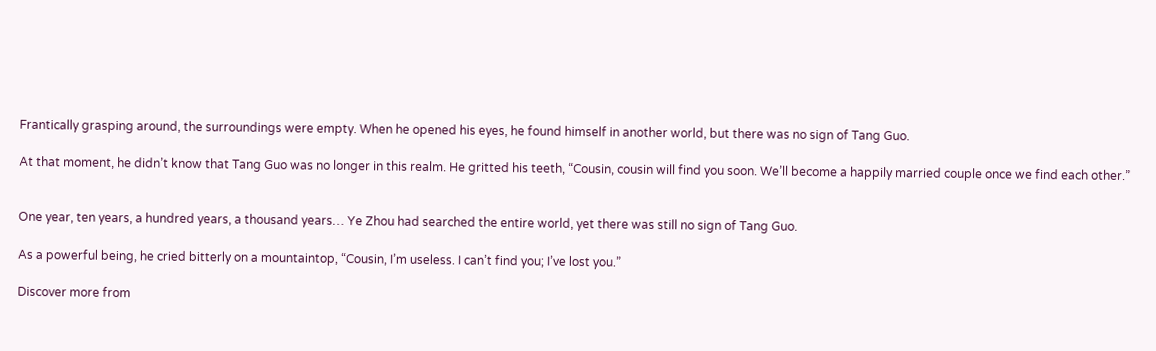Frantically grasping around, the surroundings were empty. When he opened his eyes, he found himself in another world, but there was no sign of Tang Guo.

At that moment, he didn’t know that Tang Guo was no longer in this realm. He gritted his teeth, “Cousin, cousin will find you soon. We’ll become a happily married couple once we find each other.”


One year, ten years, a hundred years, a thousand years… Ye Zhou had searched the entire world, yet there was still no sign of Tang Guo.

As a powerful being, he cried bitterly on a mountaintop, “Cousin, I’m useless. I can’t find you; I’ve lost you.”

Discover more from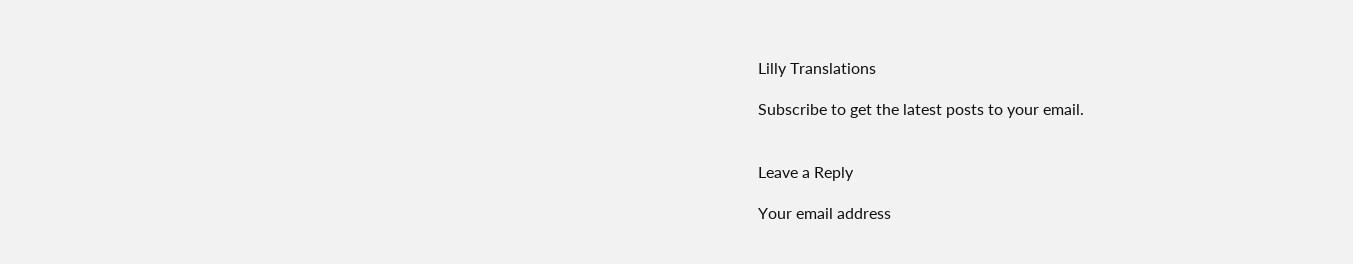Lilly Translations

Subscribe to get the latest posts to your email.


Leave a Reply

Your email address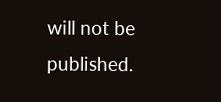will not be published.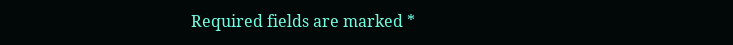Required fields are marked *